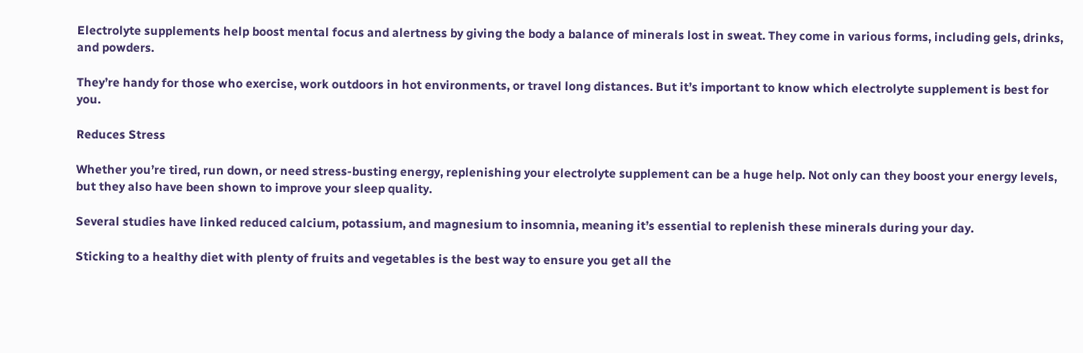Electrolyte supplements help boost mental focus and alertness by giving the body a balance of minerals lost in sweat. They come in various forms, including gels, drinks, and powders.

They’re handy for those who exercise, work outdoors in hot environments, or travel long distances. But it’s important to know which electrolyte supplement is best for you.

Reduces Stress

Whether you’re tired, run down, or need stress-busting energy, replenishing your electrolyte supplement can be a huge help. Not only can they boost your energy levels, but they also have been shown to improve your sleep quality.

Several studies have linked reduced calcium, potassium, and magnesium to insomnia, meaning it’s essential to replenish these minerals during your day.

Sticking to a healthy diet with plenty of fruits and vegetables is the best way to ensure you get all the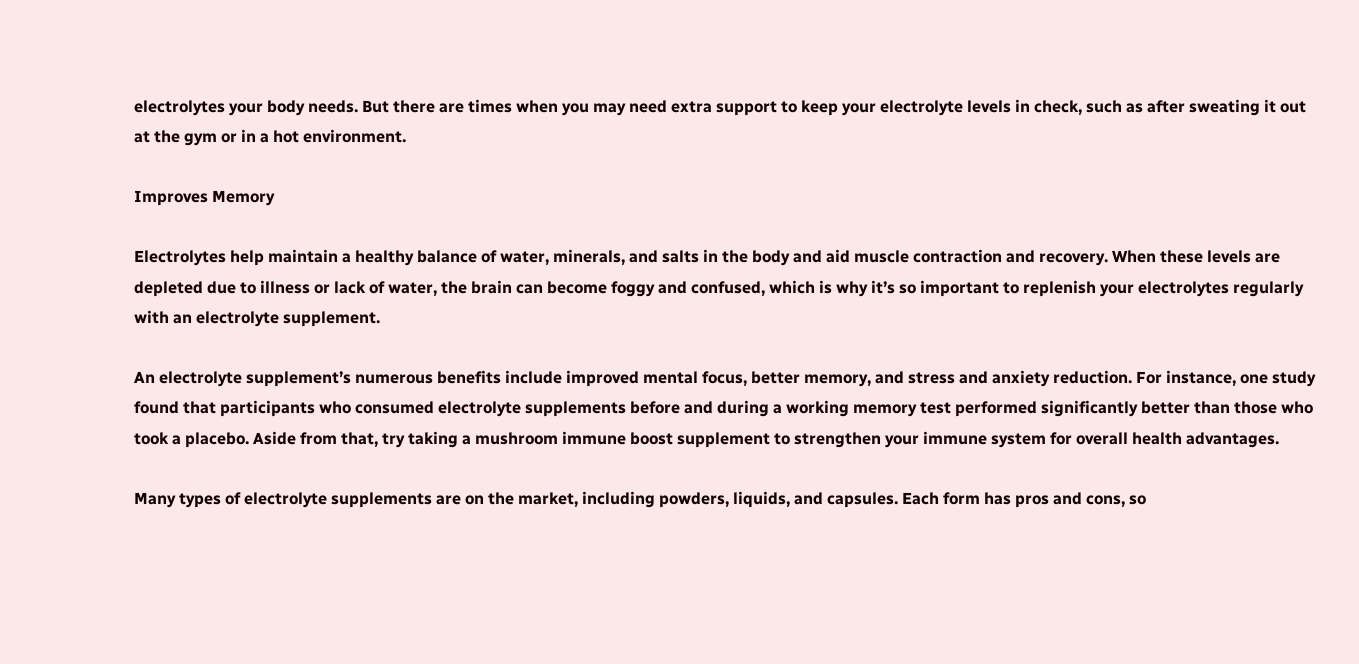electrolytes your body needs. But there are times when you may need extra support to keep your electrolyte levels in check, such as after sweating it out at the gym or in a hot environment.

Improves Memory

Electrolytes help maintain a healthy balance of water, minerals, and salts in the body and aid muscle contraction and recovery. When these levels are depleted due to illness or lack of water, the brain can become foggy and confused, which is why it’s so important to replenish your electrolytes regularly with an electrolyte supplement.

An electrolyte supplement’s numerous benefits include improved mental focus, better memory, and stress and anxiety reduction. For instance, one study found that participants who consumed electrolyte supplements before and during a working memory test performed significantly better than those who took a placebo. Aside from that, try taking a mushroom immune boost supplement to strengthen your immune system for overall health advantages.

Many types of electrolyte supplements are on the market, including powders, liquids, and capsules. Each form has pros and cons, so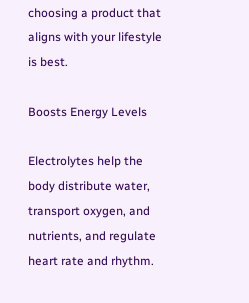choosing a product that aligns with your lifestyle is best.

Boosts Energy Levels

Electrolytes help the body distribute water, transport oxygen, and nutrients, and regulate heart rate and rhythm.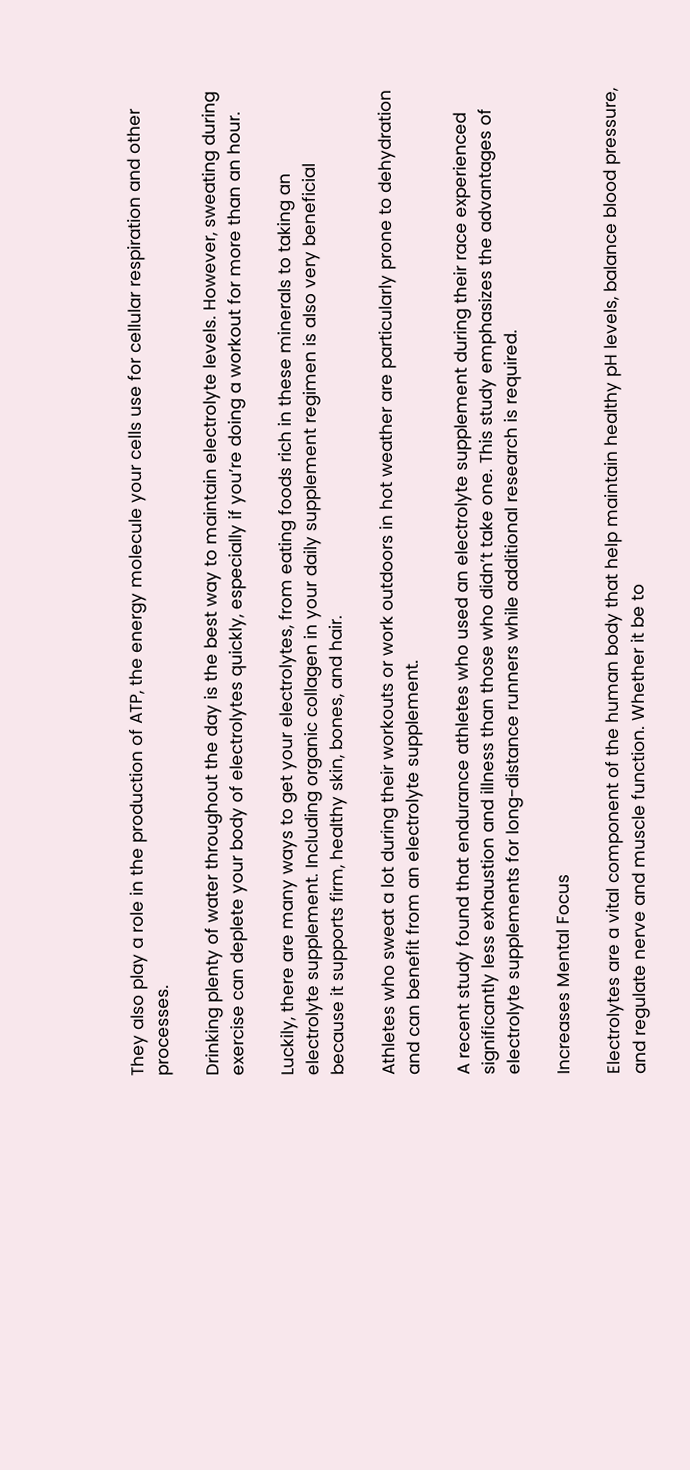They also play a role in the production of ATP, the energy molecule your cells use for cellular respiration and other processes.

Drinking plenty of water throughout the day is the best way to maintain electrolyte levels. However, sweating during exercise can deplete your body of electrolytes quickly, especially if you’re doing a workout for more than an hour.

Luckily, there are many ways to get your electrolytes, from eating foods rich in these minerals to taking an electrolyte supplement. Including organic collagen in your daily supplement regimen is also very beneficial because it supports firm, healthy skin, bones, and hair.

Athletes who sweat a lot during their workouts or work outdoors in hot weather are particularly prone to dehydration and can benefit from an electrolyte supplement.

A recent study found that endurance athletes who used an electrolyte supplement during their race experienced significantly less exhaustion and illness than those who didn’t take one. This study emphasizes the advantages of electrolyte supplements for long-distance runners while additional research is required.

Increases Mental Focus

Electrolytes are a vital component of the human body that help maintain healthy pH levels, balance blood pressure, and regulate nerve and muscle function. Whether it be to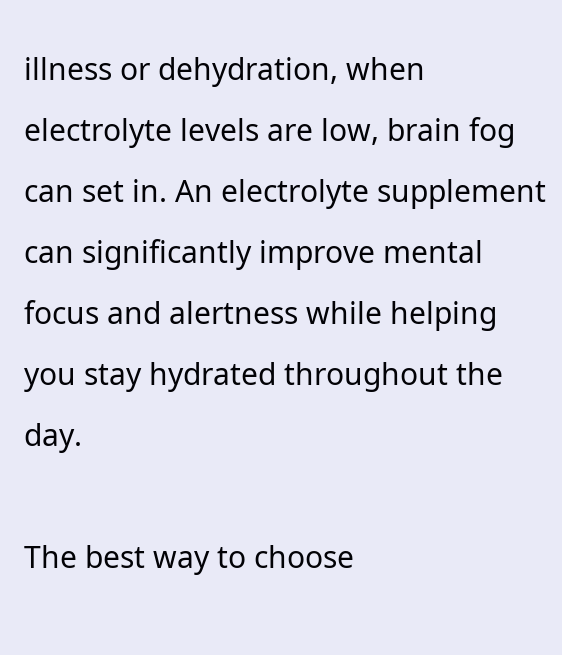illness or dehydration, when electrolyte levels are low, brain fog can set in. An electrolyte supplement can significantly improve mental focus and alertness while helping you stay hydrated throughout the day.

The best way to choose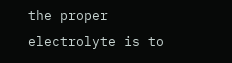the proper electrolyte is to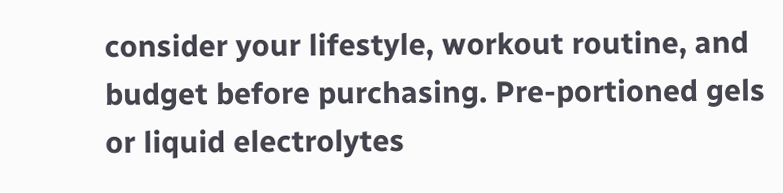consider your lifestyle, workout routine, and budget before purchasing. Pre-portioned gels or liquid electrolytes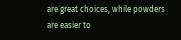are great choices, while powders are easier to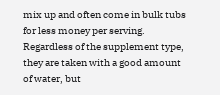mix up and often come in bulk tubs for less money per serving. Regardless of the supplement type, they are taken with a good amount of water, but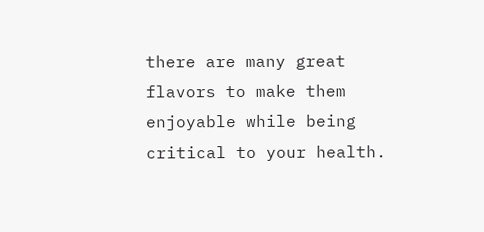there are many great flavors to make them enjoyable while being critical to your health.